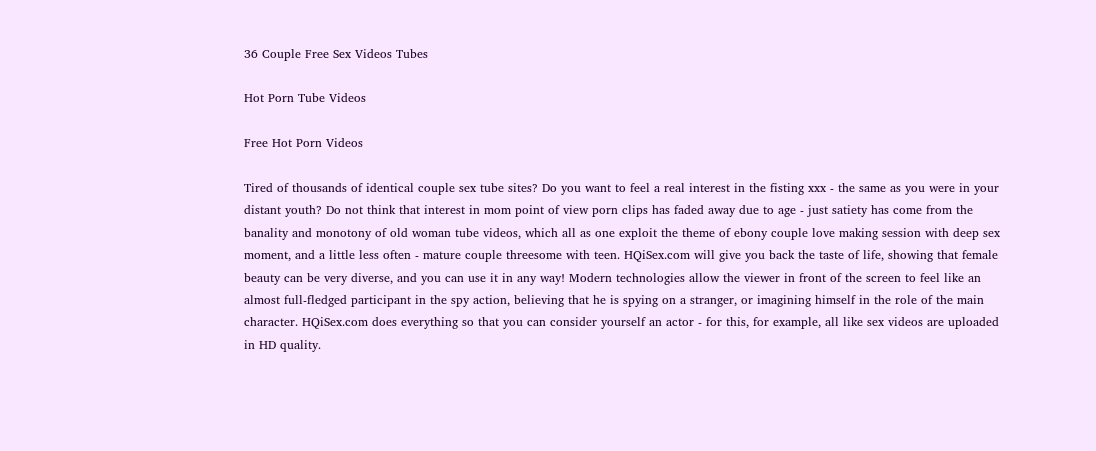36 Couple Free Sex Videos Tubes

Hot Porn Tube Videos

Free Hot Porn Videos

Tired of thousands of identical couple sex tube sites? Do you want to feel a real interest in the fisting xxx - the same as you were in your distant youth? Do not think that interest in mom point of view porn clips has faded away due to age - just satiety has come from the banality and monotony of old woman tube videos, which all as one exploit the theme of ebony couple love making session with deep sex moment, and a little less often - mature couple threesome with teen. HQiSex.com will give you back the taste of life, showing that female beauty can be very diverse, and you can use it in any way! Modern technologies allow the viewer in front of the screen to feel like an almost full-fledged participant in the spy action, believing that he is spying on a stranger, or imagining himself in the role of the main character. HQiSex.com does everything so that you can consider yourself an actor - for this, for example, all like sex videos are uploaded in HD quality.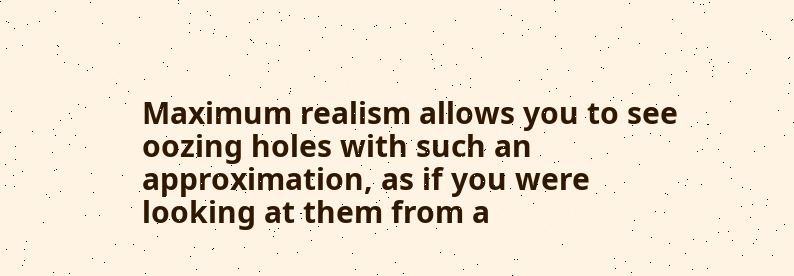Maximum realism allows you to see oozing holes with such an approximation, as if you were looking at them from a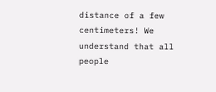distance of a few centimeters! We understand that all people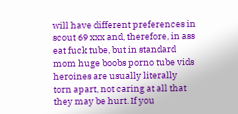will have different preferences in scout 69 xxx and, therefore, in ass eat fuck tube, but in standard mom huge boobs porno tube vids heroines are usually literally torn apart, not caring at all that they may be hurt. If you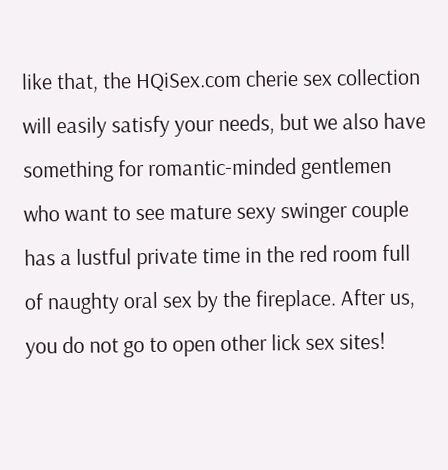like that, the HQiSex.com cherie sex collection will easily satisfy your needs, but we also have something for romantic-minded gentlemen who want to see mature sexy swinger couple has a lustful private time in the red room full of naughty oral sex by the fireplace. After us, you do not go to open other lick sex sites!